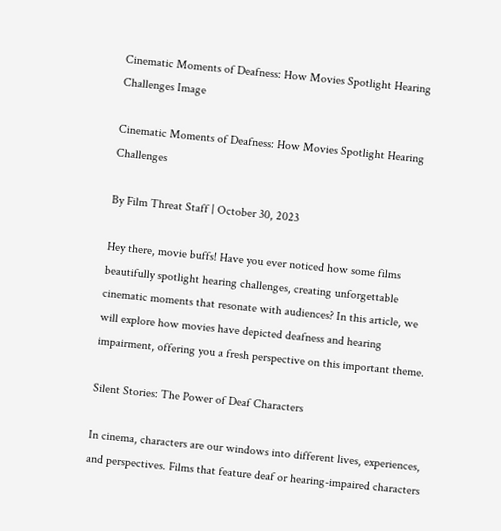Cinematic Moments of Deafness: How Movies Spotlight Hearing Challenges Image

Cinematic Moments of Deafness: How Movies Spotlight Hearing Challenges

By Film Threat Staff | October 30, 2023

Hey there, movie buffs! Have you ever noticed how some films beautifully spotlight hearing challenges, creating unforgettable cinematic moments that resonate with audiences? In this article, we will explore how movies have depicted deafness and hearing impairment, offering you a fresh perspective on this important theme.

Silent Stories: The Power of Deaf Characters

In cinema, characters are our windows into different lives, experiences, and perspectives. Films that feature deaf or hearing-impaired characters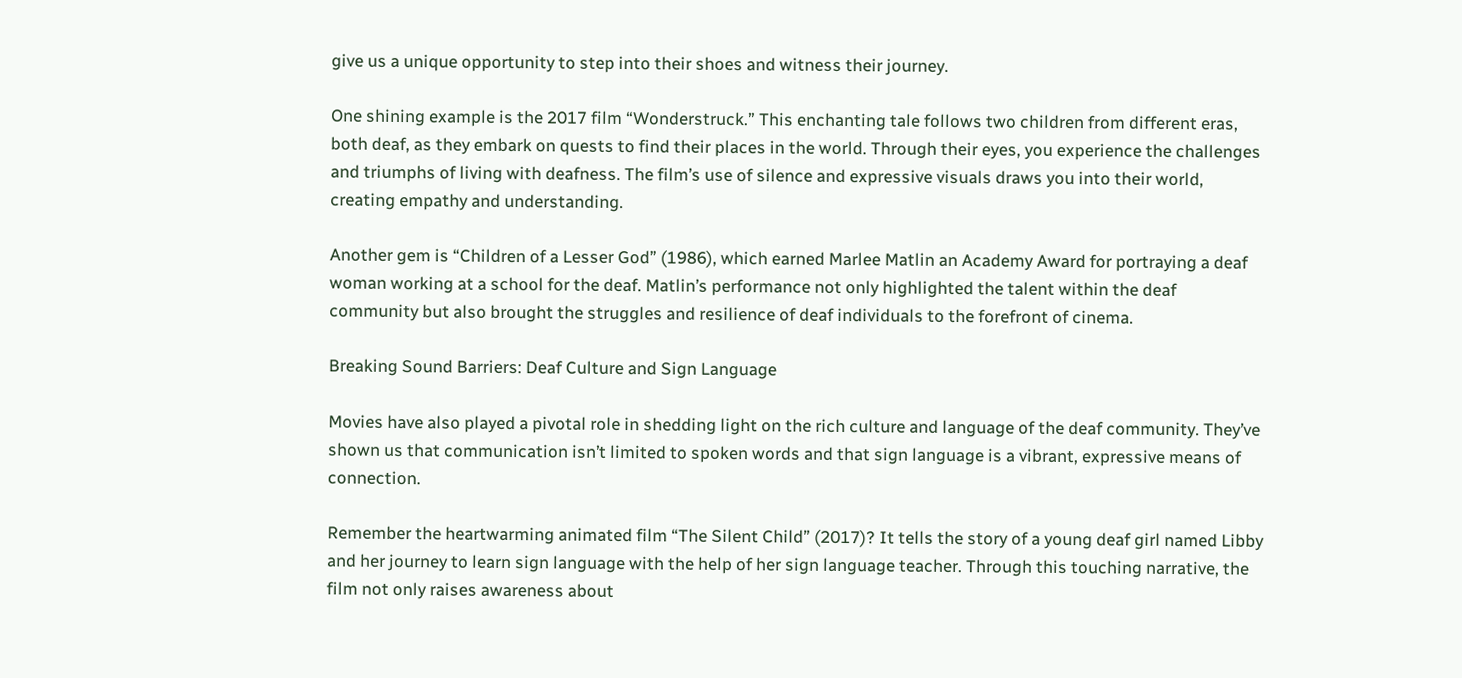give us a unique opportunity to step into their shoes and witness their journey.

One shining example is the 2017 film “Wonderstruck.” This enchanting tale follows two children from different eras, both deaf, as they embark on quests to find their places in the world. Through their eyes, you experience the challenges and triumphs of living with deafness. The film’s use of silence and expressive visuals draws you into their world, creating empathy and understanding.

Another gem is “Children of a Lesser God” (1986), which earned Marlee Matlin an Academy Award for portraying a deaf woman working at a school for the deaf. Matlin’s performance not only highlighted the talent within the deaf community but also brought the struggles and resilience of deaf individuals to the forefront of cinema.

Breaking Sound Barriers: Deaf Culture and Sign Language

Movies have also played a pivotal role in shedding light on the rich culture and language of the deaf community. They’ve shown us that communication isn’t limited to spoken words and that sign language is a vibrant, expressive means of connection.

Remember the heartwarming animated film “The Silent Child” (2017)? It tells the story of a young deaf girl named Libby and her journey to learn sign language with the help of her sign language teacher. Through this touching narrative, the film not only raises awareness about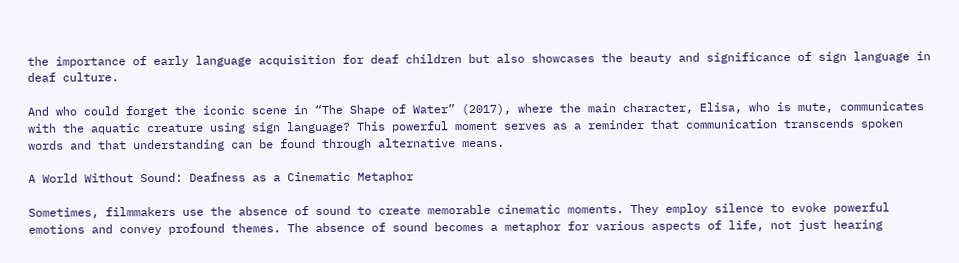the importance of early language acquisition for deaf children but also showcases the beauty and significance of sign language in deaf culture.

And who could forget the iconic scene in “The Shape of Water” (2017), where the main character, Elisa, who is mute, communicates with the aquatic creature using sign language? This powerful moment serves as a reminder that communication transcends spoken words and that understanding can be found through alternative means.

A World Without Sound: Deafness as a Cinematic Metaphor

Sometimes, filmmakers use the absence of sound to create memorable cinematic moments. They employ silence to evoke powerful emotions and convey profound themes. The absence of sound becomes a metaphor for various aspects of life, not just hearing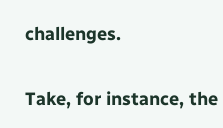challenges.

Take, for instance, the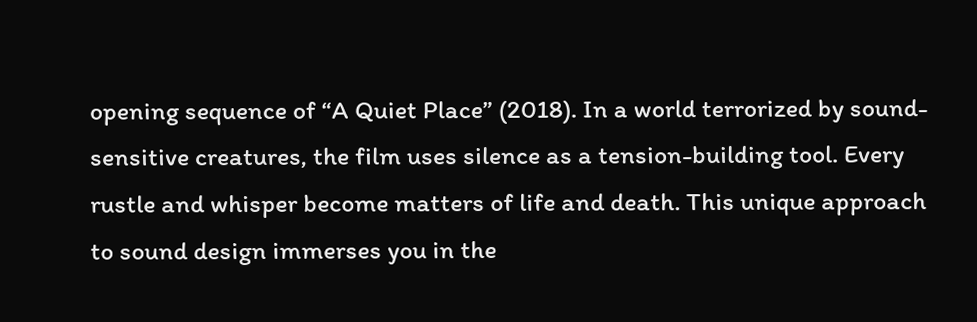opening sequence of “A Quiet Place” (2018). In a world terrorized by sound-sensitive creatures, the film uses silence as a tension-building tool. Every rustle and whisper become matters of life and death. This unique approach to sound design immerses you in the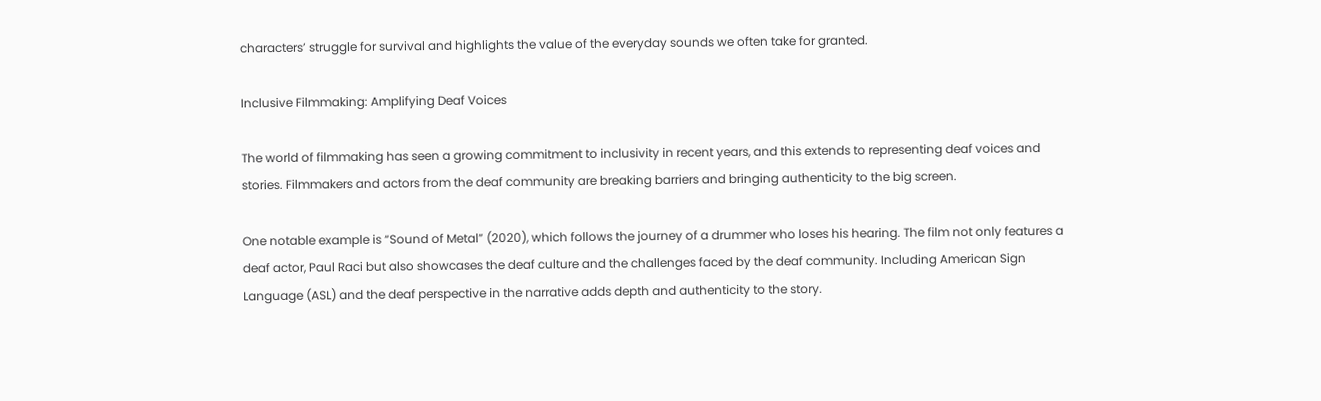characters’ struggle for survival and highlights the value of the everyday sounds we often take for granted.

Inclusive Filmmaking: Amplifying Deaf Voices

The world of filmmaking has seen a growing commitment to inclusivity in recent years, and this extends to representing deaf voices and stories. Filmmakers and actors from the deaf community are breaking barriers and bringing authenticity to the big screen.

One notable example is “Sound of Metal” (2020), which follows the journey of a drummer who loses his hearing. The film not only features a deaf actor, Paul Raci but also showcases the deaf culture and the challenges faced by the deaf community. Including American Sign Language (ASL) and the deaf perspective in the narrative adds depth and authenticity to the story.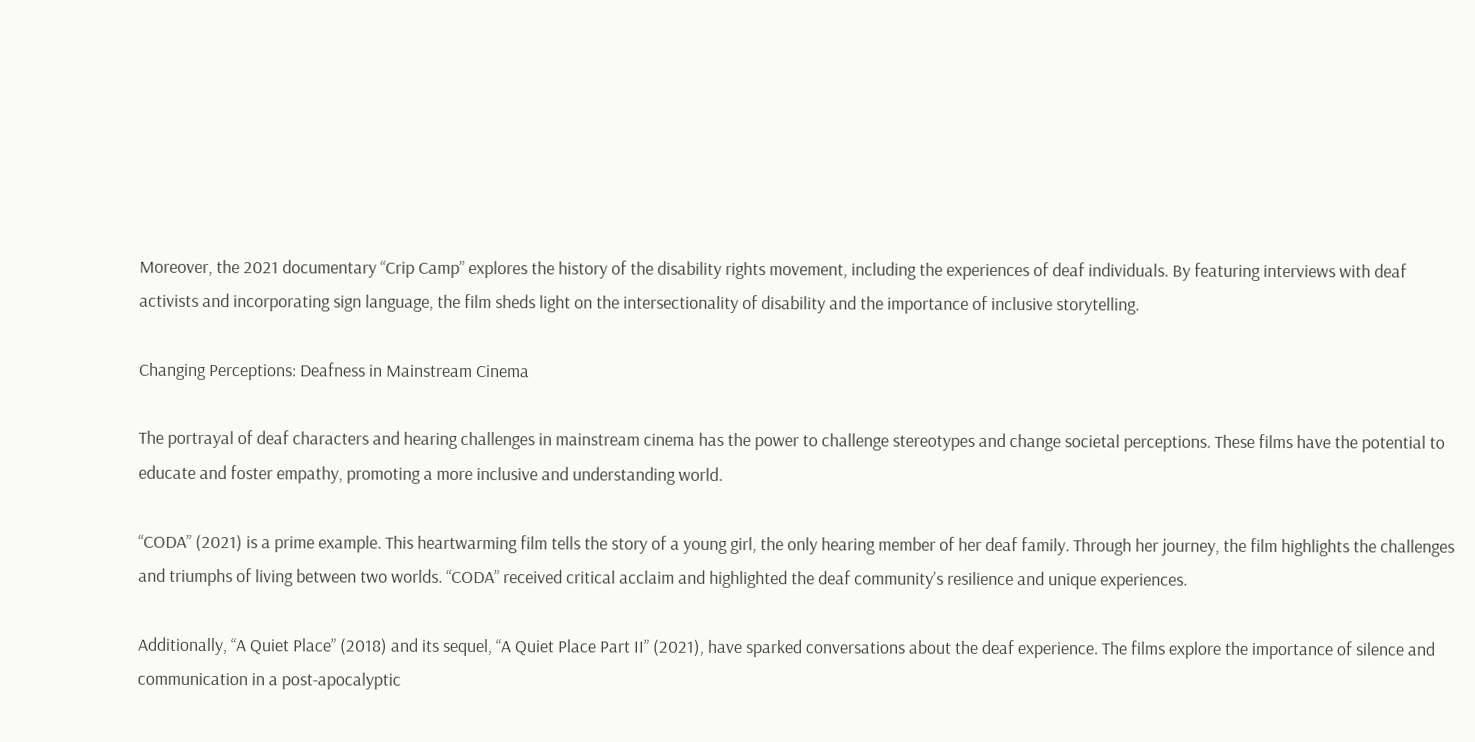Moreover, the 2021 documentary “Crip Camp” explores the history of the disability rights movement, including the experiences of deaf individuals. By featuring interviews with deaf activists and incorporating sign language, the film sheds light on the intersectionality of disability and the importance of inclusive storytelling.

Changing Perceptions: Deafness in Mainstream Cinema

The portrayal of deaf characters and hearing challenges in mainstream cinema has the power to challenge stereotypes and change societal perceptions. These films have the potential to educate and foster empathy, promoting a more inclusive and understanding world.

“CODA” (2021) is a prime example. This heartwarming film tells the story of a young girl, the only hearing member of her deaf family. Through her journey, the film highlights the challenges and triumphs of living between two worlds. “CODA” received critical acclaim and highlighted the deaf community’s resilience and unique experiences.

Additionally, “A Quiet Place” (2018) and its sequel, “A Quiet Place Part II” (2021), have sparked conversations about the deaf experience. The films explore the importance of silence and communication in a post-apocalyptic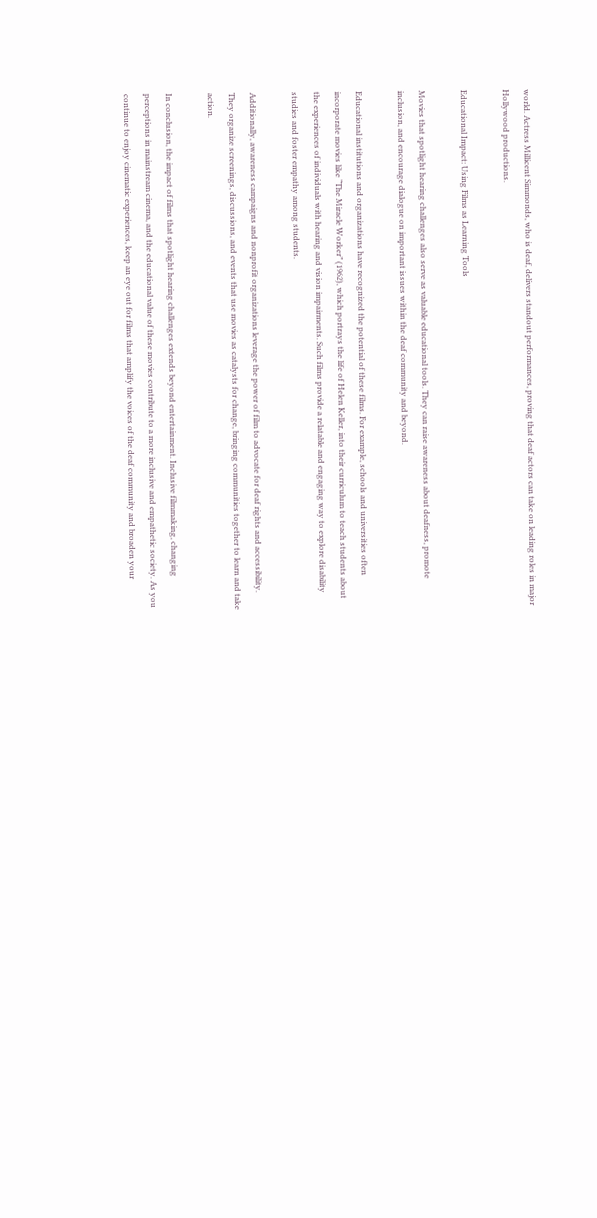world. Actress Millicent Simmonds, who is deaf, delivers standout performances, proving that deaf actors can take on leading roles in major Hollywood productions.

Educational Impact: Using Films as Learning Tools

Movies that spotlight hearing challenges also serve as valuable educational tools. They can raise awareness about deafness, promote inclusion, and encourage dialogue on important issues within the deaf community and beyond.

Educational institutions and organizations have recognized the potential of these films. For example, schools and universities often incorporate movies like “The Miracle Worker” (1962), which portrays the life of Helen Keller, into their curriculum to teach students about the experiences of individuals with hearing and vision impairments. Such films provide a relatable and engaging way to explore disability studies and foster empathy among students.

Additionally, awareness campaigns and nonprofit organizations leverage the power of film to advocate for deaf rights and accessibility. They organize screenings, discussions, and events that use movies as catalysts for change, bringing communities together to learn and take action.

In conclusion, the impact of films that spotlight hearing challenges extends beyond entertainment. Inclusive filmmaking, changing perceptions in mainstream cinema, and the educational value of these movies contribute to a more inclusive and empathetic society. As you continue to enjoy cinematic experiences, keep an eye out for films that amplify the voices of the deaf community and broaden your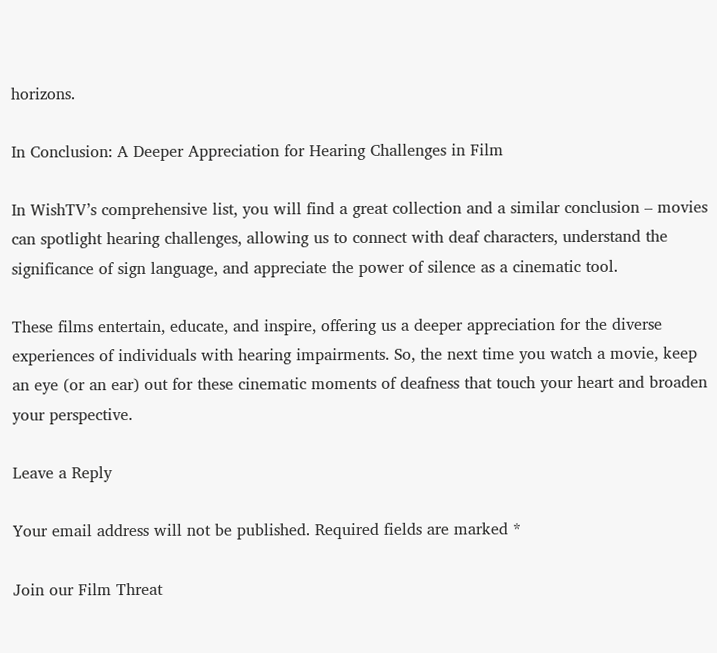horizons.

In Conclusion: A Deeper Appreciation for Hearing Challenges in Film

In WishTV’s comprehensive list, you will find a great collection and a similar conclusion – movies can spotlight hearing challenges, allowing us to connect with deaf characters, understand the significance of sign language, and appreciate the power of silence as a cinematic tool.

These films entertain, educate, and inspire, offering us a deeper appreciation for the diverse experiences of individuals with hearing impairments. So, the next time you watch a movie, keep an eye (or an ear) out for these cinematic moments of deafness that touch your heart and broaden your perspective.

Leave a Reply

Your email address will not be published. Required fields are marked *

Join our Film Threat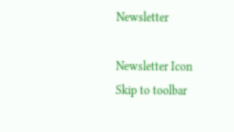Newsletter

Newsletter Icon
Skip to toolbar